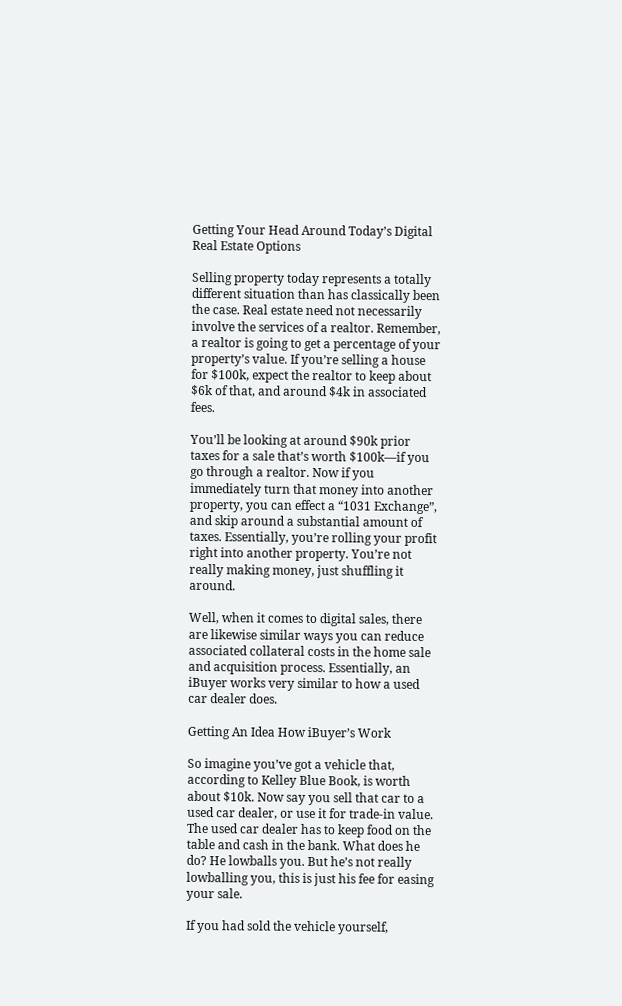Getting Your Head Around Today’s Digital Real Estate Options

Selling property today represents a totally different situation than has classically been the case. Real estate need not necessarily involve the services of a realtor. Remember, a realtor is going to get a percentage of your property’s value. If you’re selling a house for $100k, expect the realtor to keep about $6k of that, and around $4k in associated fees.

You’ll be looking at around $90k prior taxes for a sale that’s worth $100k—if you go through a realtor. Now if you immediately turn that money into another property, you can effect a “1031 Exchange”, and skip around a substantial amount of taxes. Essentially, you’re rolling your profit right into another property. You’re not really making money, just shuffling it around.

Well, when it comes to digital sales, there are likewise similar ways you can reduce associated collateral costs in the home sale and acquisition process. Essentially, an iBuyer works very similar to how a used car dealer does.

Getting An Idea How iBuyer’s Work

So imagine you’ve got a vehicle that, according to Kelley Blue Book, is worth about $10k. Now say you sell that car to a used car dealer, or use it for trade-in value. The used car dealer has to keep food on the table and cash in the bank. What does he do? He lowballs you. But he’s not really lowballing you, this is just his fee for easing your sale.

If you had sold the vehicle yourself,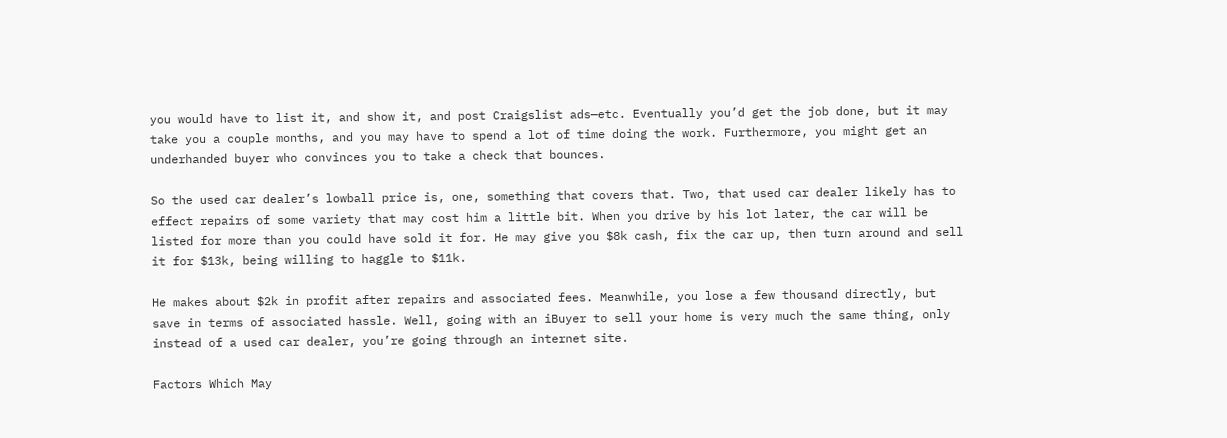you would have to list it, and show it, and post Craigslist ads—etc. Eventually you’d get the job done, but it may take you a couple months, and you may have to spend a lot of time doing the work. Furthermore, you might get an underhanded buyer who convinces you to take a check that bounces.

So the used car dealer’s lowball price is, one, something that covers that. Two, that used car dealer likely has to effect repairs of some variety that may cost him a little bit. When you drive by his lot later, the car will be listed for more than you could have sold it for. He may give you $8k cash, fix the car up, then turn around and sell it for $13k, being willing to haggle to $11k.

He makes about $2k in profit after repairs and associated fees. Meanwhile, you lose a few thousand directly, but save in terms of associated hassle. Well, going with an iBuyer to sell your home is very much the same thing, only instead of a used car dealer, you’re going through an internet site.

Factors Which May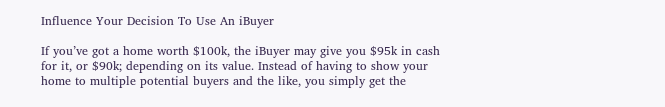Influence Your Decision To Use An iBuyer

If you’ve got a home worth $100k, the iBuyer may give you $95k in cash for it, or $90k; depending on its value. Instead of having to show your home to multiple potential buyers and the like, you simply get the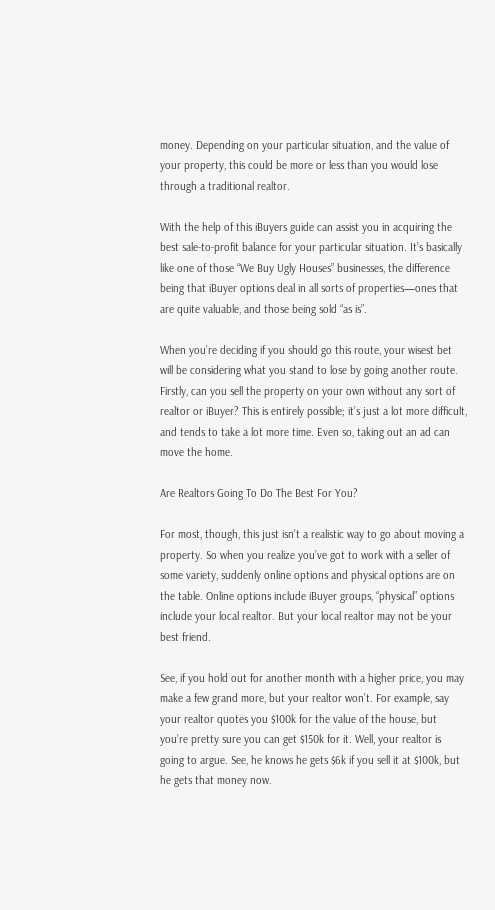money. Depending on your particular situation, and the value of your property, this could be more or less than you would lose through a traditional realtor.

With the help of this iBuyers guide can assist you in acquiring the best sale-to-profit balance for your particular situation. It’s basically like one of those “We Buy Ugly Houses” businesses, the difference being that iBuyer options deal in all sorts of properties—ones that are quite valuable, and those being sold “as is”.

When you’re deciding if you should go this route, your wisest bet will be considering what you stand to lose by going another route. Firstly, can you sell the property on your own without any sort of realtor or iBuyer? This is entirely possible; it’s just a lot more difficult, and tends to take a lot more time. Even so, taking out an ad can move the home.

Are Realtors Going To Do The Best For You?

For most, though, this just isn’t a realistic way to go about moving a property. So when you realize you’ve got to work with a seller of some variety, suddenly online options and physical options are on the table. Online options include iBuyer groups, “physical” options include your local realtor. But your local realtor may not be your best friend.

See, if you hold out for another month with a higher price, you may make a few grand more, but your realtor won’t. For example, say your realtor quotes you $100k for the value of the house, but you’re pretty sure you can get $150k for it. Well, your realtor is going to argue. See, he knows he gets $6k if you sell it at $100k, but he gets that money now.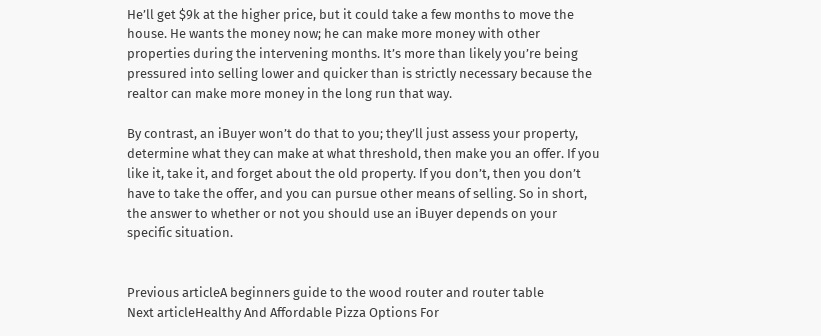He’ll get $9k at the higher price, but it could take a few months to move the house. He wants the money now; he can make more money with other properties during the intervening months. It’s more than likely you’re being pressured into selling lower and quicker than is strictly necessary because the realtor can make more money in the long run that way.

By contrast, an iBuyer won’t do that to you; they’ll just assess your property, determine what they can make at what threshold, then make you an offer. If you like it, take it, and forget about the old property. If you don’t, then you don’t have to take the offer, and you can pursue other means of selling. So in short, the answer to whether or not you should use an iBuyer depends on your specific situation.


Previous articleA beginners guide to the wood router and router table
Next articleHealthy And Affordable Pizza Options For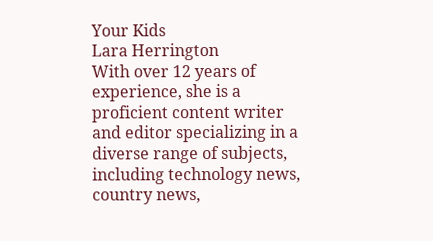Your Kids
Lara Herrington
With over 12 years of experience, she is a proficient content writer and editor specializing in a diverse range of subjects, including technology news, country news,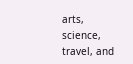arts, science, travel, and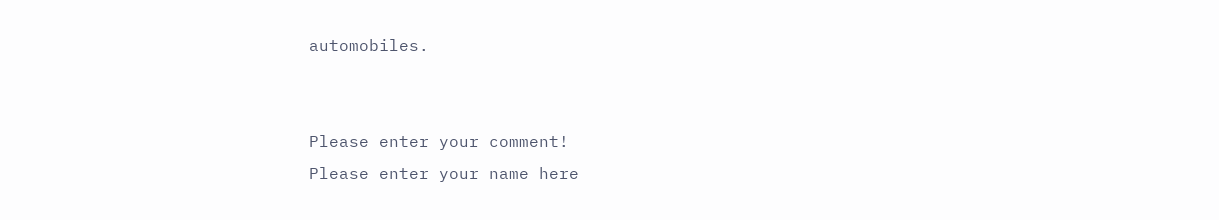automobiles.


Please enter your comment!
Please enter your name here